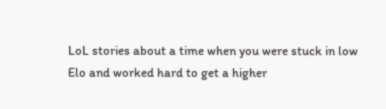LoL stories about a time when you were stuck in low Elo and worked hard to get a higher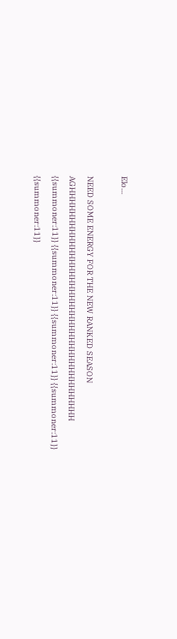Elo...

NEED SOME ENERGY FOR THE NEW RANKED SEASON AGHHHHHHHHHHHHHHHHHHHHHHHHHHHHHHHHHHHHHHH {{summoner:11}} {{summoner:11}} {{summoner:11}} {{summoner:11}} {{summoner:11}}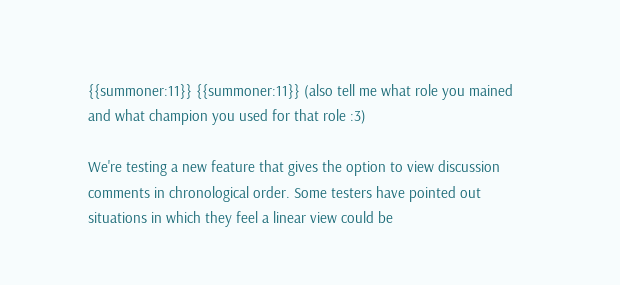{{summoner:11}} {{summoner:11}} (also tell me what role you mained and what champion you used for that role :3)

We're testing a new feature that gives the option to view discussion comments in chronological order. Some testers have pointed out situations in which they feel a linear view could be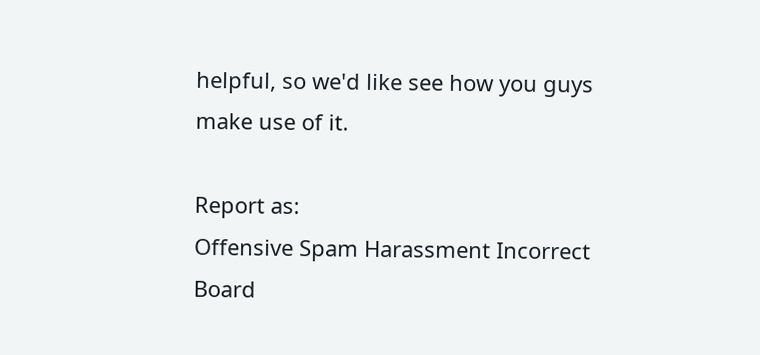helpful, so we'd like see how you guys make use of it.

Report as:
Offensive Spam Harassment Incorrect Board